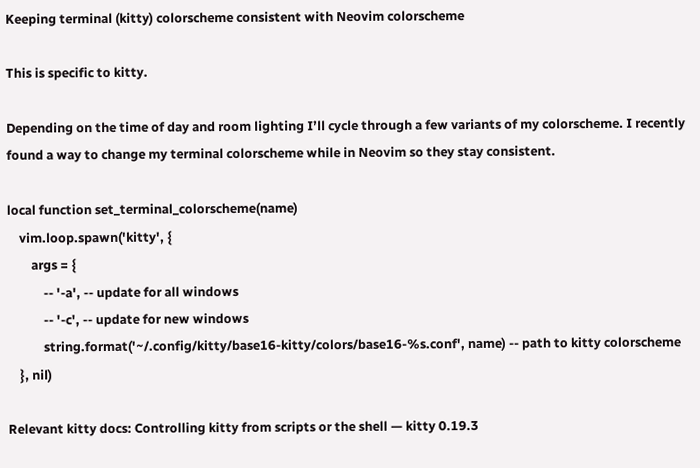Keeping terminal (kitty) colorscheme consistent with Neovim colorscheme

This is specific to kitty.

Depending on the time of day and room lighting I’ll cycle through a few variants of my colorscheme. I recently found a way to change my terminal colorscheme while in Neovim so they stay consistent.

local function set_terminal_colorscheme(name)
    vim.loop.spawn('kitty', {
        args = {
            -- '-a', -- update for all windows
            -- '-c', -- update for new windows
            string.format('~/.config/kitty/base16-kitty/colors/base16-%s.conf', name) -- path to kitty colorscheme
    }, nil)

Relevant kitty docs: Controlling kitty from scripts or the shell — kitty 0.19.3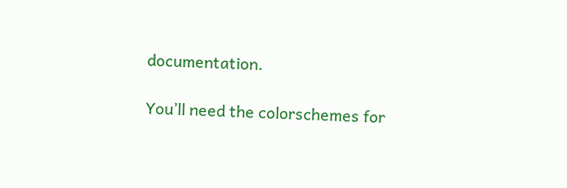documentation.

You’ll need the colorschemes for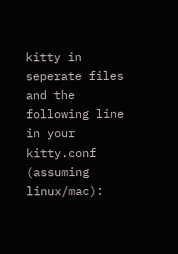kitty in seperate files and the following line in your kitty.conf (assuming linux/mac):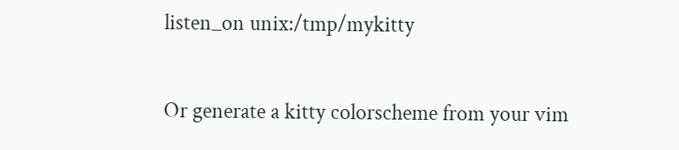listen_on unix:/tmp/mykitty

Or generate a kitty colorscheme from your vim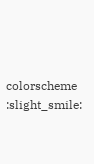colorscheme :slight_smile: